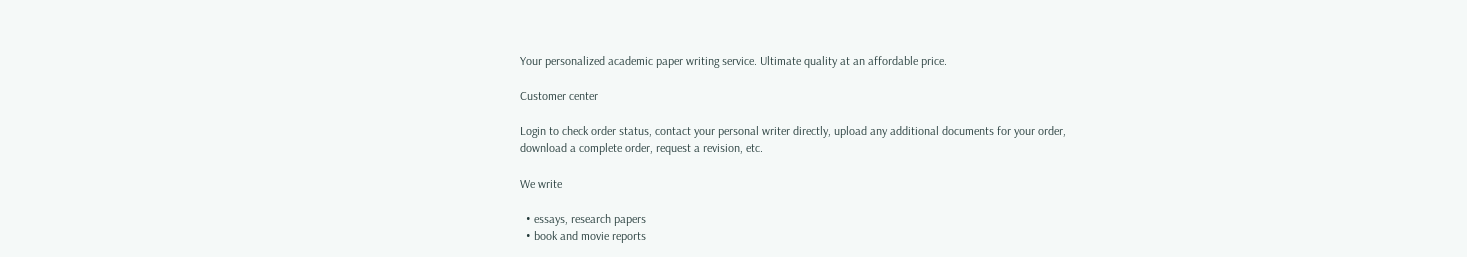Your personalized academic paper writing service. Ultimate quality at an affordable price.

Customer center

Login to check order status, contact your personal writer directly, upload any additional documents for your order, download a complete order, request a revision, etc.

We write

  • essays, research papers
  • book and movie reports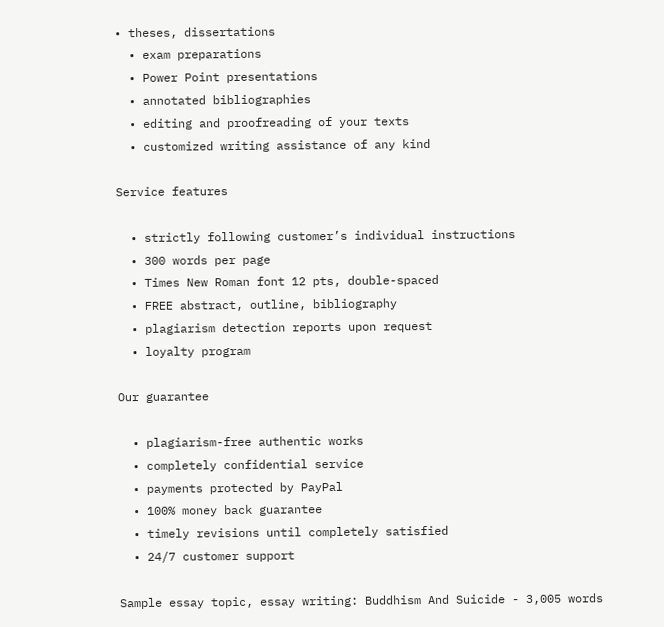• theses, dissertations
  • exam preparations
  • Power Point presentations
  • annotated bibliographies
  • editing and proofreading of your texts
  • customized writing assistance of any kind

Service features

  • strictly following customer’s individual instructions
  • 300 words per page
  • Times New Roman font 12 pts, double-spaced
  • FREE abstract, outline, bibliography
  • plagiarism detection reports upon request
  • loyalty program

Our guarantee

  • plagiarism-free authentic works
  • completely confidential service
  • payments protected by PayPal
  • 100% money back guarantee
  • timely revisions until completely satisfied
  • 24/7 customer support

Sample essay topic, essay writing: Buddhism And Suicide - 3,005 words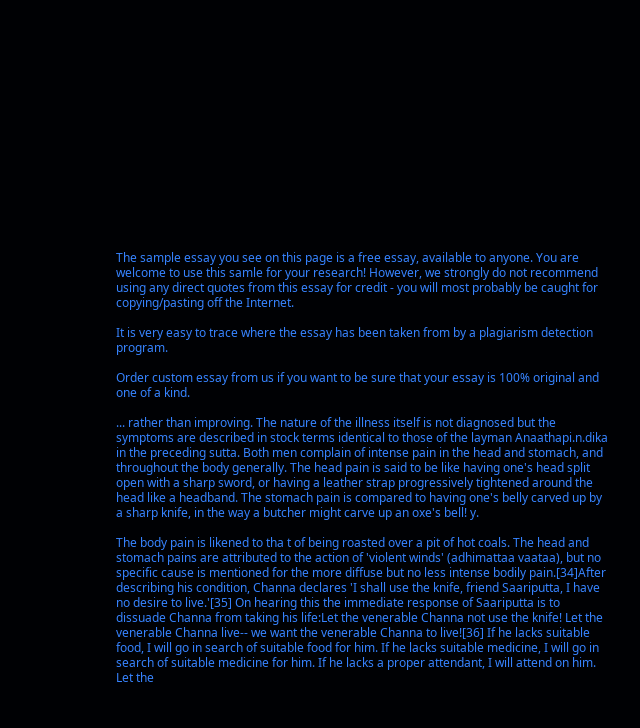The sample essay you see on this page is a free essay, available to anyone. You are welcome to use this samle for your research! However, we strongly do not recommend using any direct quotes from this essay for credit - you will most probably be caught for copying/pasting off the Internet.

It is very easy to trace where the essay has been taken from by a plagiarism detection program.

Order custom essay from us if you want to be sure that your essay is 100% original and one of a kind.

... rather than improving. The nature of the illness itself is not diagnosed but the symptoms are described in stock terms identical to those of the layman Anaathapi.n.dika in the preceding sutta. Both men complain of intense pain in the head and stomach, and throughout the body generally. The head pain is said to be like having one's head split open with a sharp sword, or having a leather strap progressively tightened around the head like a headband. The stomach pain is compared to having one's belly carved up by a sharp knife, in the way a butcher might carve up an oxe's bell! y.

The body pain is likened to tha t of being roasted over a pit of hot coals. The head and stomach pains are attributed to the action of 'violent winds' (adhimattaa vaataa), but no specific cause is mentioned for the more diffuse but no less intense bodily pain.[34]After describing his condition, Channa declares 'I shall use the knife, friend Saariputta, I have no desire to live.'[35] On hearing this the immediate response of Saariputta is to dissuade Channa from taking his life:Let the venerable Channa not use the knife! Let the venerable Channa live-- we want the venerable Channa to live![36] If he lacks suitable food, I will go in search of suitable food for him. If he lacks suitable medicine, I will go in search of suitable medicine for him. If he lacks a proper attendant, I will attend on him. Let the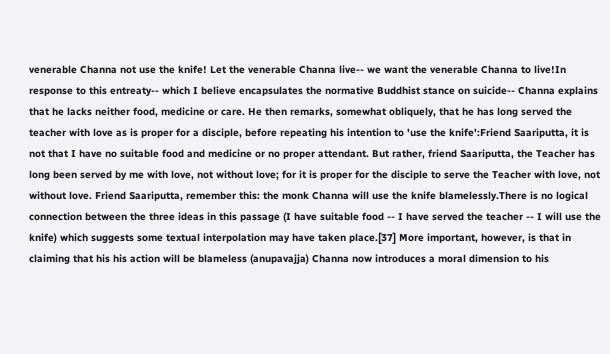venerable Channa not use the knife! Let the venerable Channa live-- we want the venerable Channa to live!In response to this entreaty-- which I believe encapsulates the normative Buddhist stance on suicide-- Channa explains that he lacks neither food, medicine or care. He then remarks, somewhat obliquely, that he has long served the teacher with love as is proper for a disciple, before repeating his intention to 'use the knife':Friend Saariputta, it is not that I have no suitable food and medicine or no proper attendant. But rather, friend Saariputta, the Teacher has long been served by me with love, not without love; for it is proper for the disciple to serve the Teacher with love, not without love. Friend Saariputta, remember this: the monk Channa will use the knife blamelessly.There is no logical connection between the three ideas in this passage (I have suitable food -- I have served the teacher -- I will use the knife) which suggests some textual interpolation may have taken place.[37] More important, however, is that in claiming that his his action will be blameless (anupavajja) Channa now introduces a moral dimension to his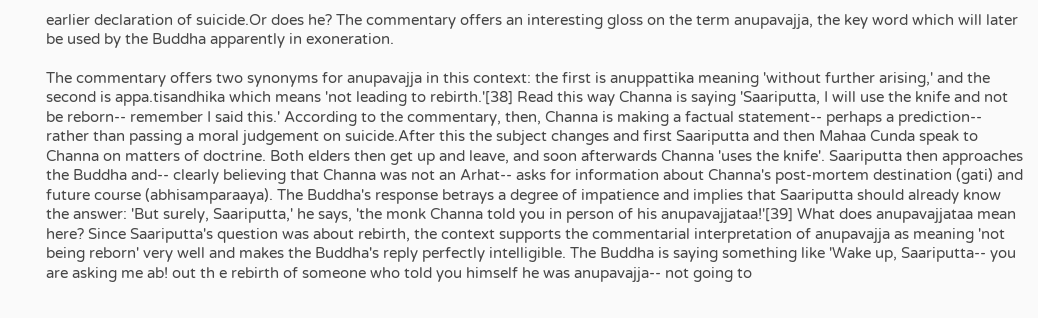earlier declaration of suicide.Or does he? The commentary offers an interesting gloss on the term anupavajja, the key word which will later be used by the Buddha apparently in exoneration.

The commentary offers two synonyms for anupavajja in this context: the first is anuppattika meaning 'without further arising,' and the second is appa.tisandhika which means 'not leading to rebirth.'[38] Read this way Channa is saying 'Saariputta, I will use the knife and not be reborn-- remember I said this.' According to the commentary, then, Channa is making a factual statement-- perhaps a prediction-- rather than passing a moral judgement on suicide.After this the subject changes and first Saariputta and then Mahaa Cunda speak to Channa on matters of doctrine. Both elders then get up and leave, and soon afterwards Channa 'uses the knife'. Saariputta then approaches the Buddha and-- clearly believing that Channa was not an Arhat-- asks for information about Channa's post-mortem destination (gati) and future course (abhisamparaaya). The Buddha's response betrays a degree of impatience and implies that Saariputta should already know the answer: 'But surely, Saariputta,' he says, 'the monk Channa told you in person of his anupavajjataa!'[39] What does anupavajjataa mean here? Since Saariputta's question was about rebirth, the context supports the commentarial interpretation of anupavajja as meaning 'not being reborn' very well and makes the Buddha's reply perfectly intelligible. The Buddha is saying something like 'Wake up, Saariputta-- you are asking me ab! out th e rebirth of someone who told you himself he was anupavajja-- not going to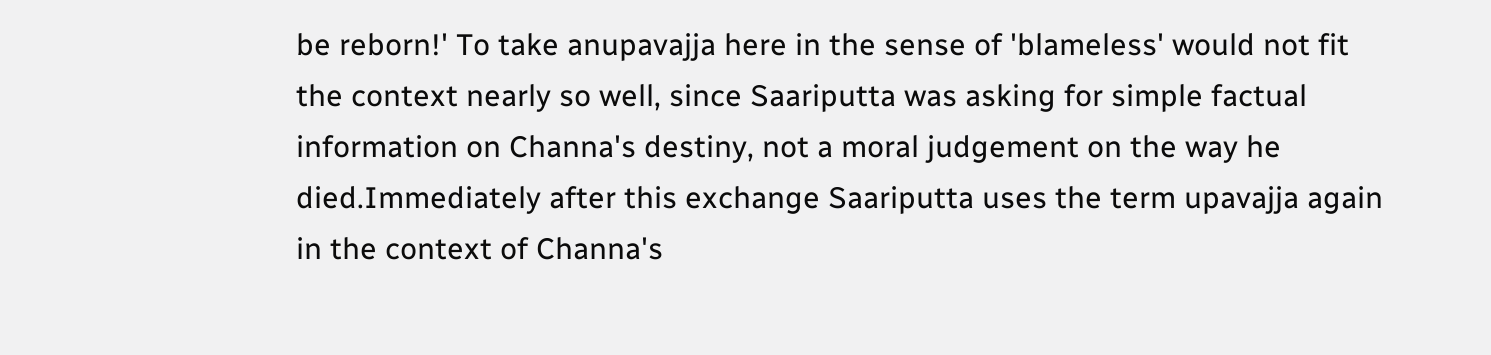be reborn!' To take anupavajja here in the sense of 'blameless' would not fit the context nearly so well, since Saariputta was asking for simple factual information on Channa's destiny, not a moral judgement on the way he died.Immediately after this exchange Saariputta uses the term upavajja again in the context of Channa's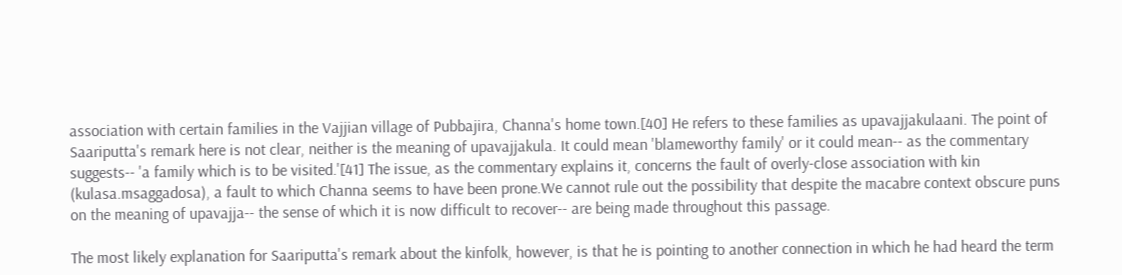association with certain families in the Vajjian village of Pubbajira, Channa's home town.[40] He refers to these families as upavajjakulaani. The point of Saariputta's remark here is not clear, neither is the meaning of upavajjakula. It could mean 'blameworthy family' or it could mean-- as the commentary suggests-- 'a family which is to be visited.'[41] The issue, as the commentary explains it, concerns the fault of overly-close association with kin (kulasa.msaggadosa), a fault to which Channa seems to have been prone.We cannot rule out the possibility that despite the macabre context obscure puns on the meaning of upavajja-- the sense of which it is now difficult to recover-- are being made throughout this passage.

The most likely explanation for Saariputta's remark about the kinfolk, however, is that he is pointing to another connection in which he had heard the term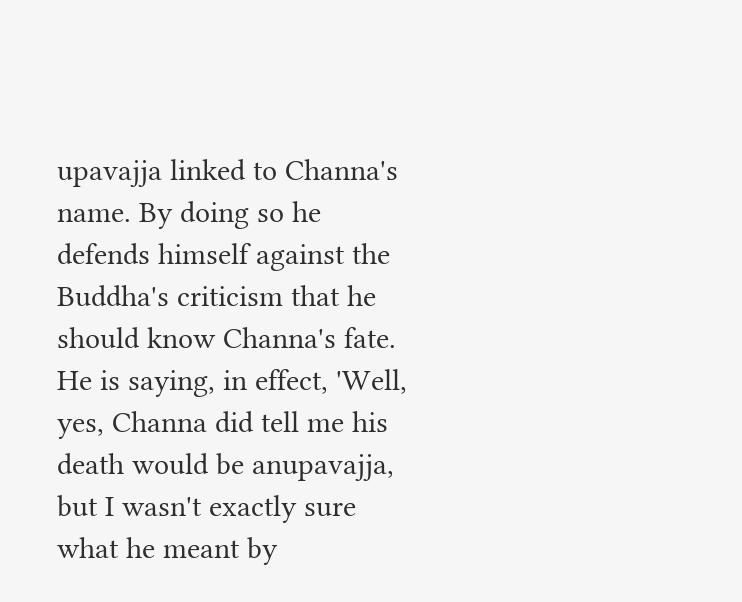upavajja linked to Channa's name. By doing so he defends himself against the Buddha's criticism that he should know Channa's fate. He is saying, in effect, 'Well, yes, Channa did tell me his death would be anupavajja, but I wasn't exactly sure what he meant by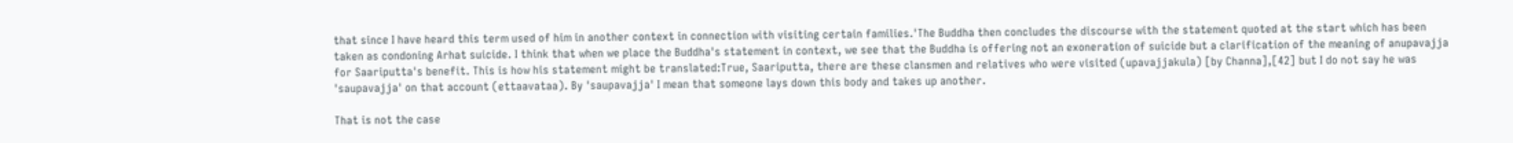that since I have heard this term used of him in another context in connection with visiting certain families.'The Buddha then concludes the discourse with the statement quoted at the start which has been taken as condoning Arhat suicide. I think that when we place the Buddha's statement in context, we see that the Buddha is offering not an exoneration of suicide but a clarification of the meaning of anupavajja for Saariputta's benefit. This is how his statement might be translated:True, Saariputta, there are these clansmen and relatives who were visited (upavajjakula) [by Channa],[42] but I do not say he was 'saupavajja' on that account (ettaavataa). By 'saupavajja' I mean that someone lays down this body and takes up another.

That is not the case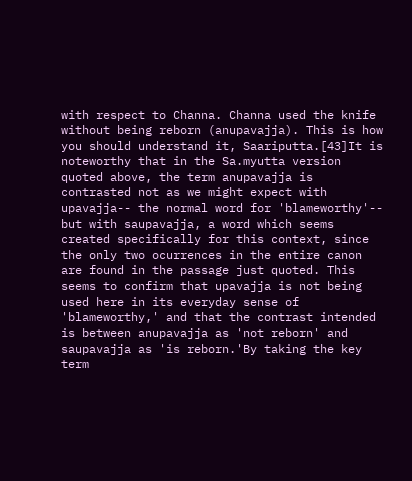with respect to Channa. Channa used the knife without being reborn (anupavajja). This is how you should understand it, Saariputta.[43]It is noteworthy that in the Sa.myutta version quoted above, the term anupavajja is contrasted not as we might expect with upavajja-- the normal word for 'blameworthy'-- but with saupavajja, a word which seems created specifically for this context, since the only two ocurrences in the entire canon are found in the passage just quoted. This seems to confirm that upavajja is not being used here in its everyday sense of 'blameworthy,' and that the contrast intended is between anupavajja as 'not reborn' and saupavajja as 'is reborn.'By taking the key term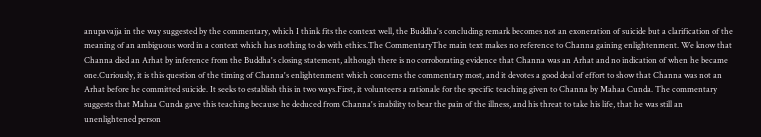anupavajja in the way suggested by the commentary, which I think fits the context well, the Buddha's concluding remark becomes not an exoneration of suicide but a clarification of the meaning of an ambiguous word in a context which has nothing to do with ethics.The CommentaryThe main text makes no reference to Channa gaining enlightenment. We know that Channa died an Arhat by inference from the Buddha's closing statement, although there is no corroborating evidence that Channa was an Arhat and no indication of when he became one.Curiously, it is this question of the timing of Channa's enlightenment which concerns the commentary most, and it devotes a good deal of effort to show that Channa was not an Arhat before he committed suicide. It seeks to establish this in two ways.First, it volunteers a rationale for the specific teaching given to Channa by Mahaa Cunda. The commentary suggests that Mahaa Cunda gave this teaching because he deduced from Channa's inability to bear the pain of the illness, and his threat to take his life, that he was still an unenlightened person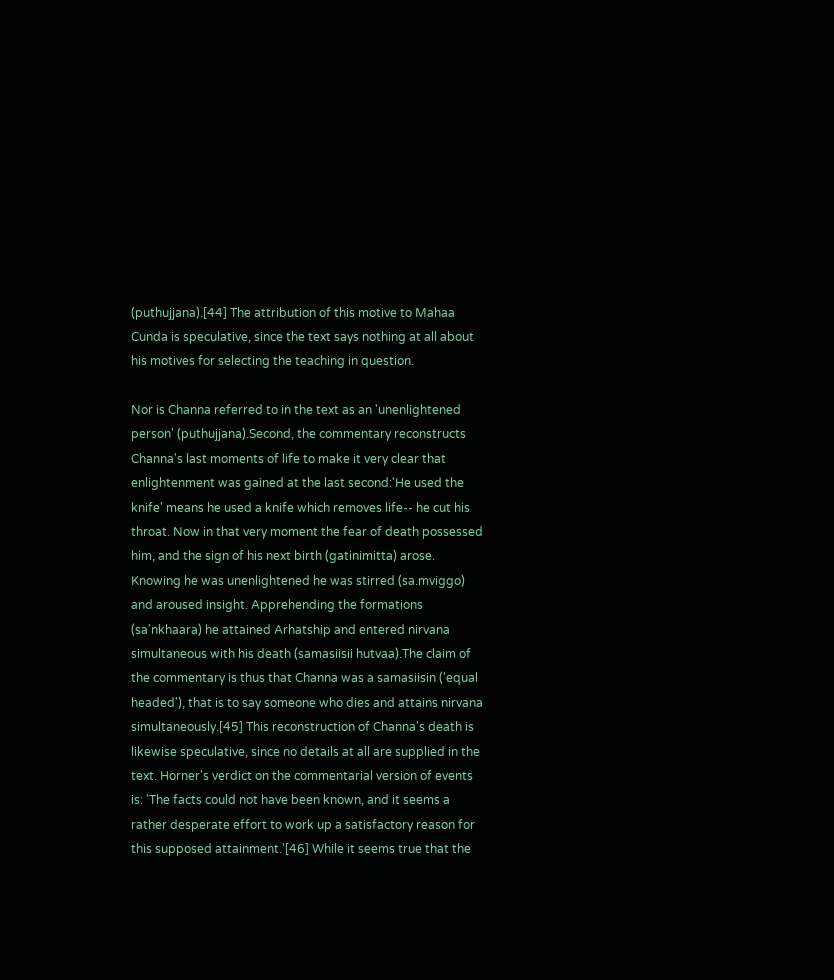(puthujjana).[44] The attribution of this motive to Mahaa Cunda is speculative, since the text says nothing at all about his motives for selecting the teaching in question.

Nor is Channa referred to in the text as an 'unenlightened person' (puthujjana).Second, the commentary reconstructs Channa's last moments of life to make it very clear that enlightenment was gained at the last second:'He used the knife' means he used a knife which removes life-- he cut his throat. Now in that very moment the fear of death possessed him, and the sign of his next birth (gatinimitta) arose. Knowing he was unenlightened he was stirred (sa.mviggo) and aroused insight. Apprehending the formations (sa'nkhaara) he attained Arhatship and entered nirvana simultaneous with his death (samasiisii hutvaa).The claim of the commentary is thus that Channa was a samasiisin ('equal headed'), that is to say someone who dies and attains nirvana simultaneously.[45] This reconstruction of Channa's death is likewise speculative, since no details at all are supplied in the text. Horner's verdict on the commentarial version of events is: 'The facts could not have been known, and it seems a rather desperate effort to work up a satisfactory reason for this supposed attainment.'[46] While it seems true that the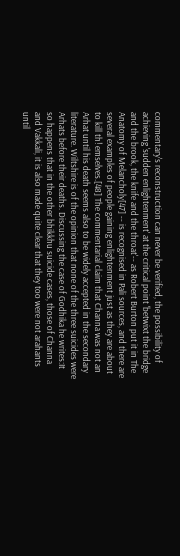commentary's reconstruction can never be verified, the possibility of achieving 'sudden enlightenment' at the critical point 'betwixt the bridge and the brook, the knife and the throat'-- as Robert Burton put it in The Anatomy of Melancholy[47] -- is recognised in Pali sources, and there are several examples of people gaining enlightenment just as they are about to kill th! emselves.[48] The commentarial claim that Channa was not an Arhat until his death seems also to be widely accepted in the secondary literature. Wiltshire is of the opinion that none of the three suicides were Arhats before their deaths. Discussing the case of Godhika he writes:It so happens that in the other bhikkhu suicide cases, those of Channa and Vakkali, it is also made quite clear that they too were not arahants until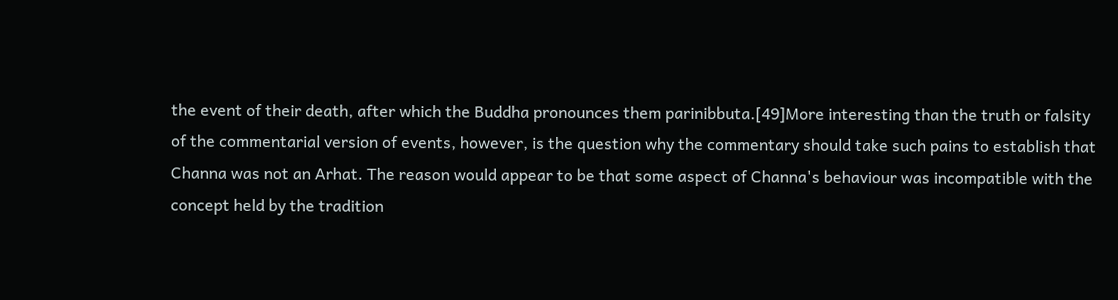the event of their death, after which the Buddha pronounces them parinibbuta.[49]More interesting than the truth or falsity of the commentarial version of events, however, is the question why the commentary should take such pains to establish that Channa was not an Arhat. The reason would appear to be that some aspect of Channa's behaviour was incompatible with the concept held by the tradition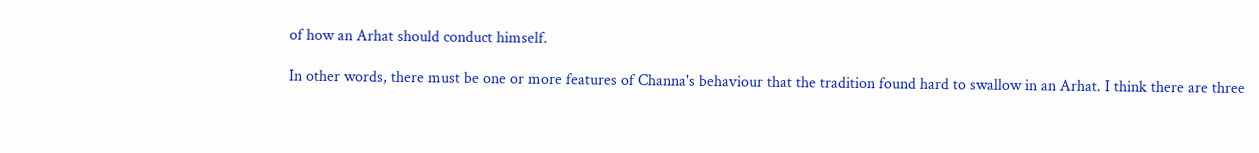of how an Arhat should conduct himself.

In other words, there must be one or more features of Channa's behaviour that the tradition found hard to swallow in an Arhat. I think there are three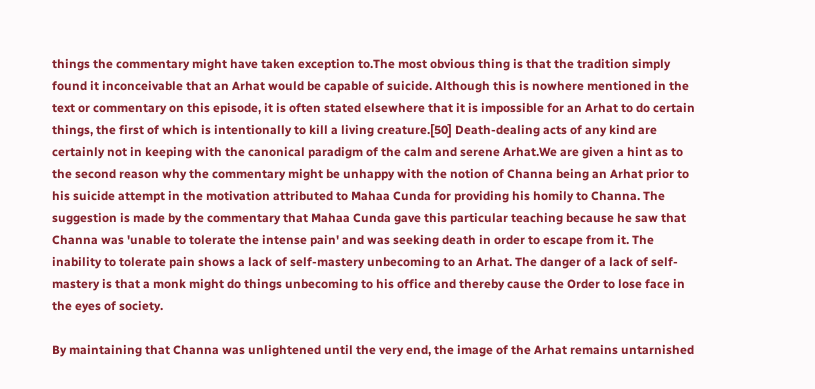things the commentary might have taken exception to.The most obvious thing is that the tradition simply found it inconceivable that an Arhat would be capable of suicide. Although this is nowhere mentioned in the text or commentary on this episode, it is often stated elsewhere that it is impossible for an Arhat to do certain things, the first of which is intentionally to kill a living creature.[50] Death-dealing acts of any kind are certainly not in keeping with the canonical paradigm of the calm and serene Arhat.We are given a hint as to the second reason why the commentary might be unhappy with the notion of Channa being an Arhat prior to his suicide attempt in the motivation attributed to Mahaa Cunda for providing his homily to Channa. The suggestion is made by the commentary that Mahaa Cunda gave this particular teaching because he saw that Channa was 'unable to tolerate the intense pain' and was seeking death in order to escape from it. The inability to tolerate pain shows a lack of self-mastery unbecoming to an Arhat. The danger of a lack of self-mastery is that a monk might do things unbecoming to his office and thereby cause the Order to lose face in the eyes of society.

By maintaining that Channa was unlightened until the very end, the image of the Arhat remains untarnished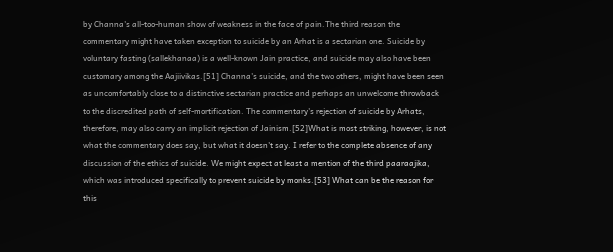by Channa's all-too-human show of weakness in the face of pain.The third reason the commentary might have taken exception to suicide by an Arhat is a sectarian one. Suicide by voluntary fasting (sallekhanaa) is a well-known Jain practice, and suicide may also have been customary among the Aajiivikas.[51] Channa's suicide, and the two others, might have been seen as uncomfortably close to a distinctive sectarian practice and perhaps an unwelcome throwback to the discredited path of self-mortification. The commentary's rejection of suicide by Arhats, therefore, may also carry an implicit rejection of Jainism.[52]What is most striking, however, is not what the commentary does say, but what it doesn't say. I refer to the complete absence of any discussion of the ethics of suicide. We might expect at least a mention of the third paaraajika, which was introduced specifically to prevent suicide by monks.[53] What can be the reason for this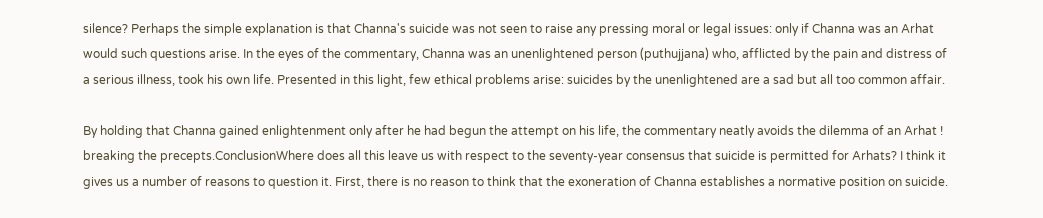silence? Perhaps the simple explanation is that Channa's suicide was not seen to raise any pressing moral or legal issues: only if Channa was an Arhat would such questions arise. In the eyes of the commentary, Channa was an unenlightened person (puthujjana) who, afflicted by the pain and distress of a serious illness, took his own life. Presented in this light, few ethical problems arise: suicides by the unenlightened are a sad but all too common affair.

By holding that Channa gained enlightenment only after he had begun the attempt on his life, the commentary neatly avoids the dilemma of an Arhat ! breaking the precepts.ConclusionWhere does all this leave us with respect to the seventy-year consensus that suicide is permitted for Arhats? I think it gives us a number of reasons to question it. First, there is no reason to think that the exoneration of Channa establishes a normative position on suicide.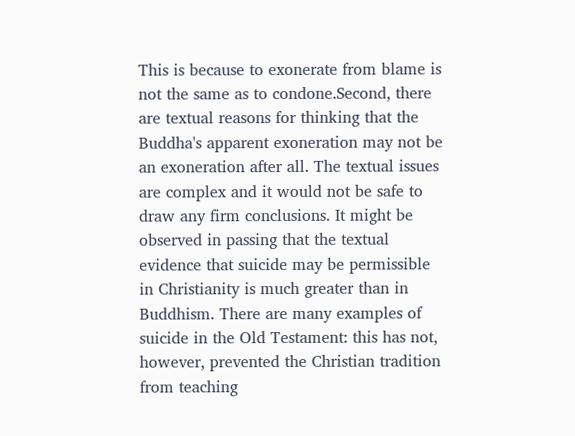This is because to exonerate from blame is not the same as to condone.Second, there are textual reasons for thinking that the Buddha's apparent exoneration may not be an exoneration after all. The textual issues are complex and it would not be safe to draw any firm conclusions. It might be observed in passing that the textual evidence that suicide may be permissible in Christianity is much greater than in Buddhism. There are many examples of suicide in the Old Testament: this has not, however, prevented the Christian tradition from teaching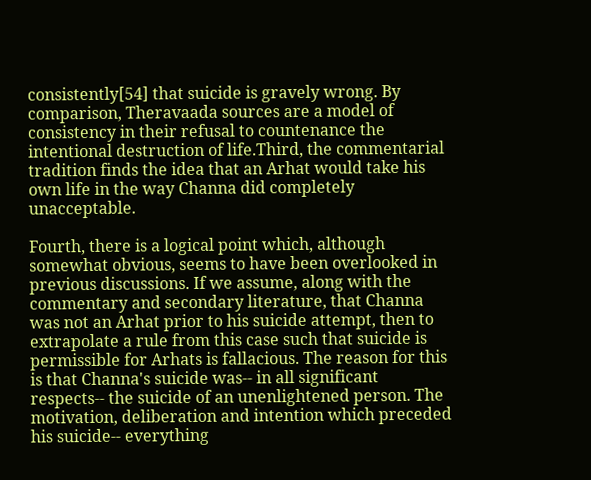consistently[54] that suicide is gravely wrong. By comparison, Theravaada sources are a model of consistency in their refusal to countenance the intentional destruction of life.Third, the commentarial tradition finds the idea that an Arhat would take his own life in the way Channa did completely unacceptable.

Fourth, there is a logical point which, although somewhat obvious, seems to have been overlooked in previous discussions. If we assume, along with the commentary and secondary literature, that Channa was not an Arhat prior to his suicide attempt, then to extrapolate a rule from this case such that suicide is permissible for Arhats is fallacious. The reason for this is that Channa's suicide was-- in all significant respects-- the suicide of an unenlightened person. The motivation, deliberation and intention which preceded his suicide-- everything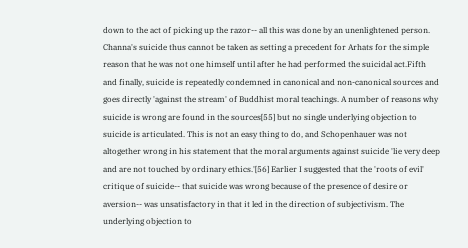down to the act of picking up the razor-- all this was done by an unenlightened person. Channa's suicide thus cannot be taken as setting a precedent for Arhats for the simple reason that he was not one himself until after he had performed the suicidal act.Fifth and finally, suicide is repeatedly condemned in canonical and non-canonical sources and goes directly 'against the stream' of Buddhist moral teachings. A number of reasons why suicide is wrong are found in the sources[55] but no single underlying objection to suicide is articulated. This is not an easy thing to do, and Schopenhauer was not altogether wrong in his statement that the moral arguments against suicide 'lie very deep and are not touched by ordinary ethics.'[56] Earlier I suggested that the 'roots of evil' critique of suicide-- that suicide was wrong because of the presence of desire or aversion-- was unsatisfactory in that it led in the direction of subjectivism. The underlying objection to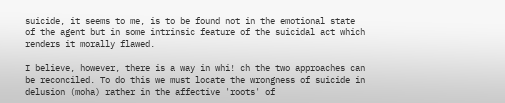suicide, it seems to me, is to be found not in the emotional state of the agent but in some intrinsic feature of the suicidal act which renders it morally flawed.

I believe, however, there is a way in whi! ch the two approaches can be reconciled. To do this we must locate the wrongness of suicide in delusion (moha) rather in the affective 'roots' of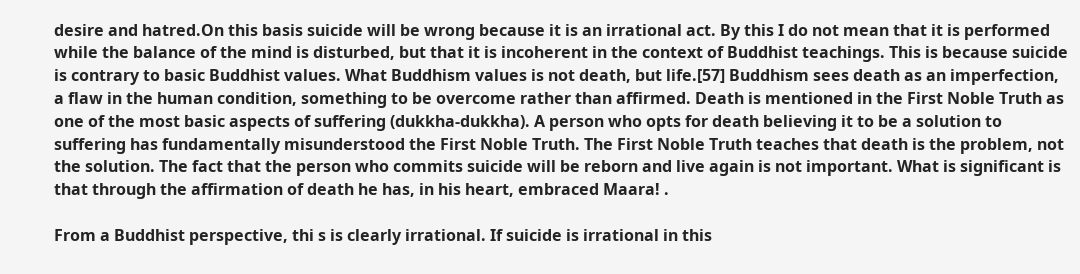desire and hatred.On this basis suicide will be wrong because it is an irrational act. By this I do not mean that it is performed while the balance of the mind is disturbed, but that it is incoherent in the context of Buddhist teachings. This is because suicide is contrary to basic Buddhist values. What Buddhism values is not death, but life.[57] Buddhism sees death as an imperfection, a flaw in the human condition, something to be overcome rather than affirmed. Death is mentioned in the First Noble Truth as one of the most basic aspects of suffering (dukkha-dukkha). A person who opts for death believing it to be a solution to suffering has fundamentally misunderstood the First Noble Truth. The First Noble Truth teaches that death is the problem, not the solution. The fact that the person who commits suicide will be reborn and live again is not important. What is significant is that through the affirmation of death he has, in his heart, embraced Maara! .

From a Buddhist perspective, thi s is clearly irrational. If suicide is irrational in this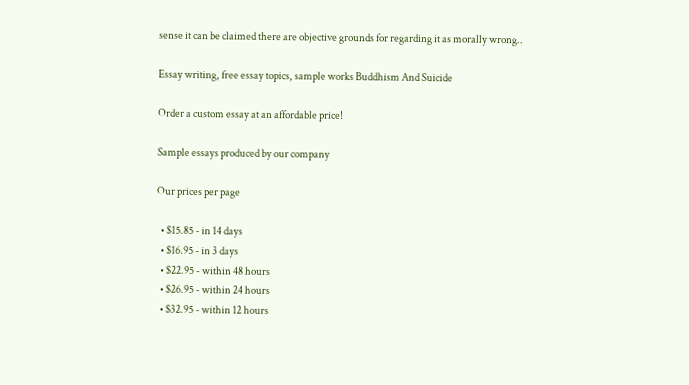sense it can be claimed there are objective grounds for regarding it as morally wrong..

Essay writing, free essay topics, sample works Buddhism And Suicide

Order a custom essay at an affordable price!

Sample essays produced by our company

Our prices per page

  • $15.85 - in 14 days
  • $16.95 - in 3 days
  • $22.95 - within 48 hours
  • $26.95 - within 24 hours
  • $32.95 - within 12 hours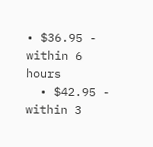• $36.95 - within 6 hours
  • $42.95 - within 3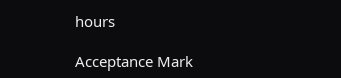hours

Acceptance Mark